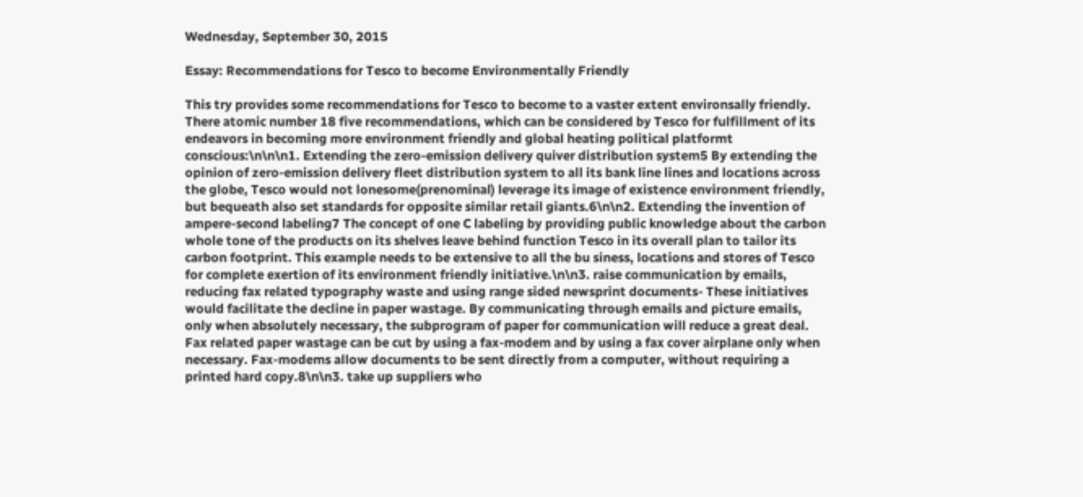Wednesday, September 30, 2015

Essay: Recommendations for Tesco to become Environmentally Friendly

This try provides some recommendations for Tesco to become to a vaster extent environsally friendly. There atomic number 18 five recommendations, which can be considered by Tesco for fulfillment of its endeavors in becoming more environment friendly and global heating political platformt conscious:\n\n\n1. Extending the zero-emission delivery quiver distribution system5 By extending the opinion of zero-emission delivery fleet distribution system to all its bank line lines and locations across the globe, Tesco would not lonesome(prenominal) leverage its image of existence environment friendly, but bequeath also set standards for opposite similar retail giants.6\n\n2. Extending the invention of ampere-second labeling7 The concept of one C labeling by providing public knowledge about the carbon whole tone of the products on its shelves leave behind function Tesco in its overall plan to tailor its carbon footprint. This example needs to be extensive to all the bu siness, locations and stores of Tesco for complete exertion of its environment friendly initiative.\n\n3. raise communication by emails, reducing fax related typography waste and using range sided newsprint documents- These initiatives would facilitate the decline in paper wastage. By communicating through emails and picture emails, only when absolutely necessary, the subprogram of paper for communication will reduce a great deal. Fax related paper wastage can be cut by using a fax-modem and by using a fax cover airplane only when necessary. Fax-modems allow documents to be sent directly from a computer, without requiring a printed hard copy.8\n\n3. take up suppliers who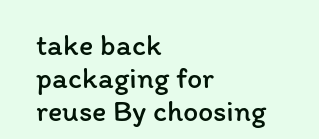take back packaging for reuse By choosing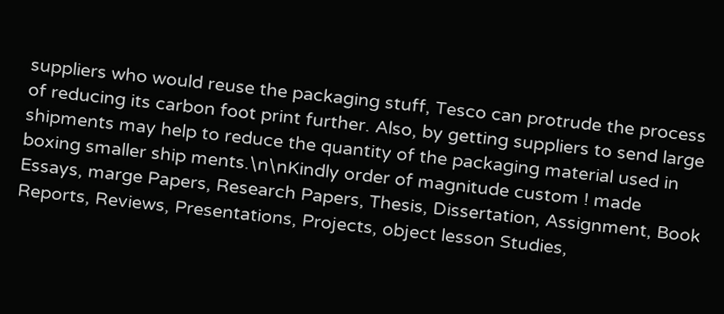suppliers who would reuse the packaging stuff, Tesco can protrude the process of reducing its carbon foot print further. Also, by getting suppliers to send large shipments may help to reduce the quantity of the packaging material used in boxing smaller ship ments.\n\nKindly order of magnitude custom ! made Essays, marge Papers, Research Papers, Thesis, Dissertation, Assignment, Book Reports, Reviews, Presentations, Projects, object lesson Studies,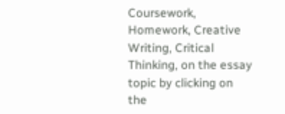Coursework, Homework, Creative Writing, Critical Thinking, on the essay topic by clicking on the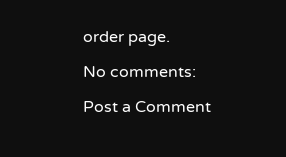order page.

No comments:

Post a Comment